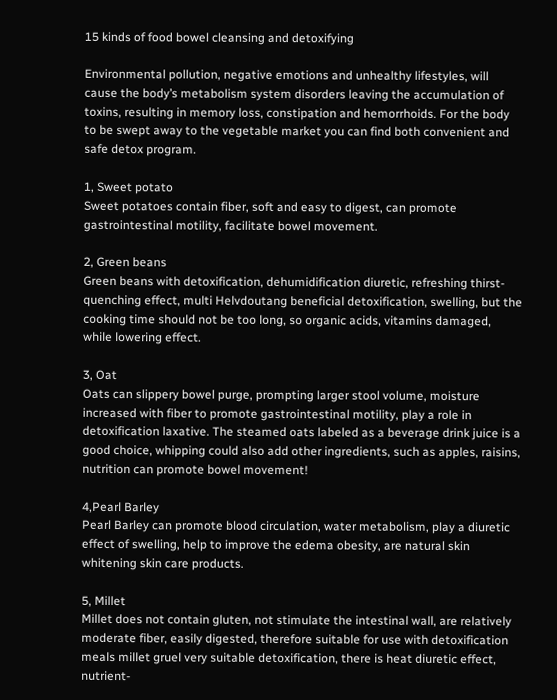15 kinds of food bowel cleansing and detoxifying

Environmental pollution, negative emotions and unhealthy lifestyles, will cause the body’s metabolism system disorders leaving the accumulation of toxins, resulting in memory loss, constipation and hemorrhoids. For the body to be swept away to the vegetable market you can find both convenient and safe detox program.

1, Sweet potato
Sweet potatoes contain fiber, soft and easy to digest, can promote gastrointestinal motility, facilitate bowel movement.

2, Green beans
Green beans with detoxification, dehumidification diuretic, refreshing thirst-quenching effect, multi Helvdoutang beneficial detoxification, swelling, but the cooking time should not be too long, so organic acids, vitamins damaged, while lowering effect.

3, Oat
Oats can slippery bowel purge, prompting larger stool volume, moisture increased with fiber to promote gastrointestinal motility, play a role in detoxification laxative. The steamed oats labeled as a beverage drink juice is a good choice, whipping could also add other ingredients, such as apples, raisins, nutrition can promote bowel movement!

4,Pearl Barley
Pearl Barley can promote blood circulation, water metabolism, play a diuretic effect of swelling, help to improve the edema obesity, are natural skin whitening skin care products.

5, Millet
Millet does not contain gluten, not stimulate the intestinal wall, are relatively moderate fiber, easily digested, therefore suitable for use with detoxification meals millet gruel very suitable detoxification, there is heat diuretic effect, nutrient-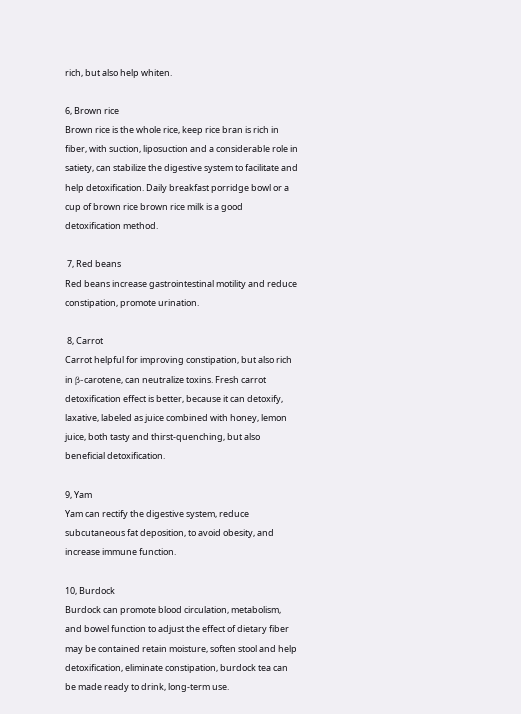rich, but also help whiten.

6, Brown rice
Brown rice is the whole rice, keep rice bran is rich in fiber, with suction, liposuction and a considerable role in satiety, can stabilize the digestive system to facilitate and help detoxification. Daily breakfast porridge bowl or a cup of brown rice brown rice milk is a good detoxification method.

 7, Red beans
Red beans increase gastrointestinal motility and reduce constipation, promote urination.

 8, Carrot
Carrot helpful for improving constipation, but also rich in β-carotene, can neutralize toxins. Fresh carrot detoxification effect is better, because it can detoxify, laxative, labeled as juice combined with honey, lemon juice, both tasty and thirst-quenching, but also beneficial detoxification.

9, Yam
Yam can rectify the digestive system, reduce subcutaneous fat deposition, to avoid obesity, and increase immune function.

10, Burdock
Burdock can promote blood circulation, metabolism, and bowel function to adjust the effect of dietary fiber may be contained retain moisture, soften stool and help detoxification, eliminate constipation, burdock tea can be made ready to drink, long-term use.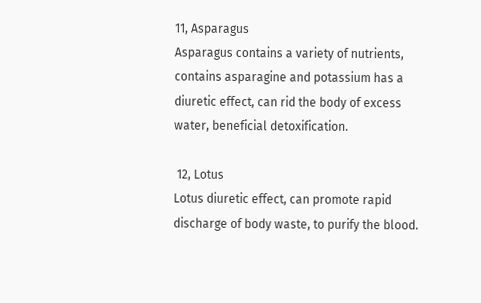11, Asparagus
Asparagus contains a variety of nutrients, contains asparagine and potassium has a diuretic effect, can rid the body of excess water, beneficial detoxification.

 12, Lotus
Lotus diuretic effect, can promote rapid discharge of body waste, to purify the blood.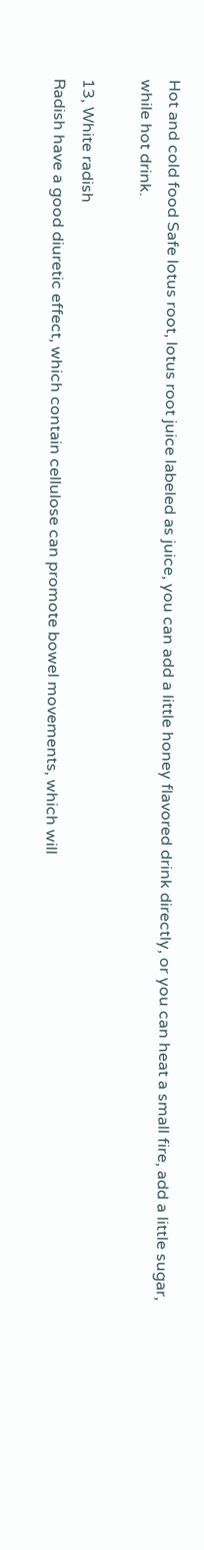Hot and cold food Safe lotus root, lotus root juice labeled as juice, you can add a little honey flavored drink directly, or you can heat a small fire, add a little sugar, while hot drink.

13, White radish
Radish have a good diuretic effect, which contain cellulose can promote bowel movements, which will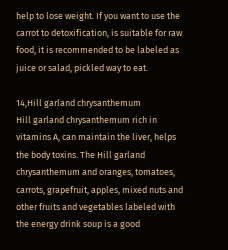help to lose weight. If you want to use the carrot to detoxification, is suitable for raw food, it is recommended to be labeled as juice or salad, pickled way to eat.

14,Hill garland chrysanthemum
Hill garland chrysanthemum rich in vitamins A, can maintain the liver, helps the body toxins. The Hill garland chrysanthemum and oranges, tomatoes, carrots, grapefruit, apples, mixed nuts and other fruits and vegetables labeled with the energy drink soup is a good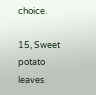choice.

15, Sweet potato leaves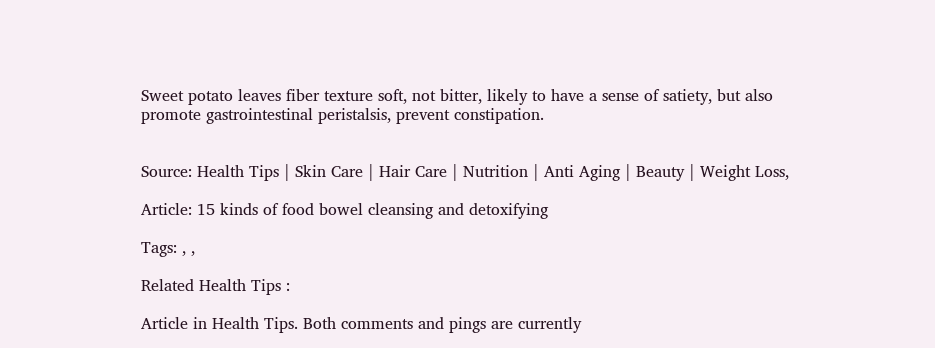Sweet potato leaves fiber texture soft, not bitter, likely to have a sense of satiety, but also promote gastrointestinal peristalsis, prevent constipation.


Source: Health Tips | Skin Care | Hair Care | Nutrition | Anti Aging | Beauty | Weight Loss,

Article: 15 kinds of food bowel cleansing and detoxifying

Tags: , ,

Related Health Tips :

Article in Health Tips. Both comments and pings are currently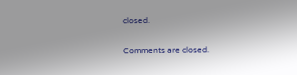closed.

Comments are closed.